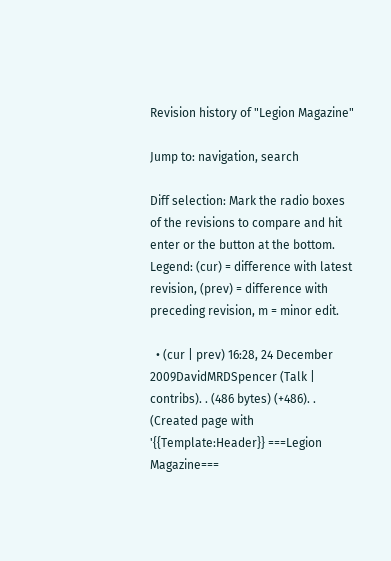Revision history of "Legion Magazine"

Jump to: navigation, search

Diff selection: Mark the radio boxes of the revisions to compare and hit enter or the button at the bottom.
Legend: (cur) = difference with latest revision, (prev) = difference with preceding revision, m = minor edit.

  • (cur | prev) 16:28, 24 December 2009DavidMRDSpencer (Talk | contribs). . (486 bytes) (+486). . (Created page with '{{Template:Header}} ===Legion Magazine===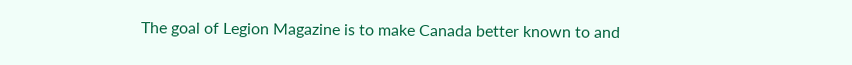The goal of Legion Magazine is to make Canada better known to and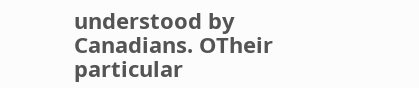understood by Canadians. OTheir particular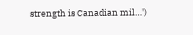strength is Canadian mil…')